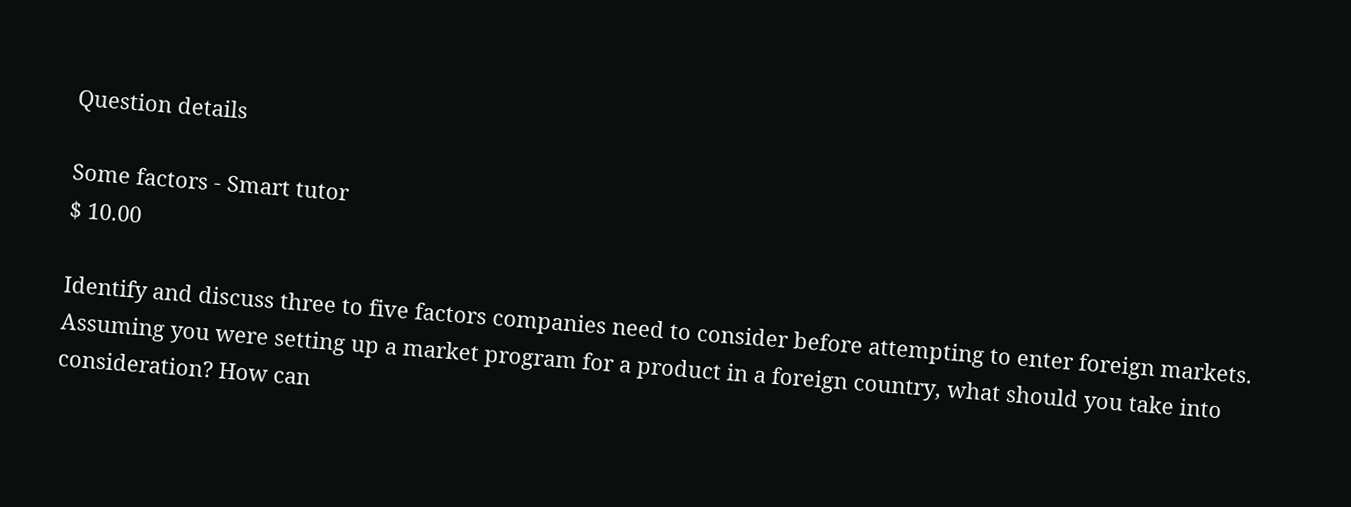Question details

Some factors - Smart tutor
$ 10.00

Identify and discuss three to five factors companies need to consider before attempting to enter foreign markets. Assuming you were setting up a market program for a product in a foreign country, what should you take into consideration? How can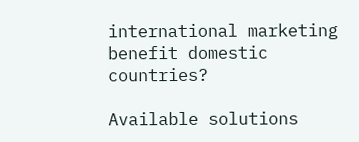international marketing benefit domestic countries?

Available solutions